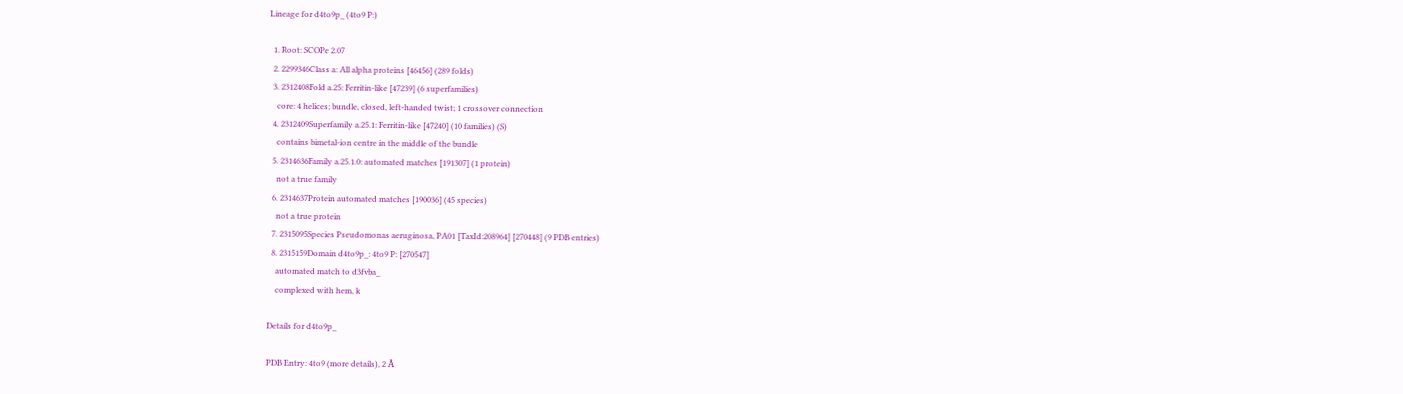Lineage for d4to9p_ (4to9 P:)

  1. Root: SCOPe 2.07
  2. 2299346Class a: All alpha proteins [46456] (289 folds)
  3. 2312408Fold a.25: Ferritin-like [47239] (6 superfamilies)
    core: 4 helices; bundle, closed, left-handed twist; 1 crossover connection
  4. 2312409Superfamily a.25.1: Ferritin-like [47240] (10 families) (S)
    contains bimetal-ion centre in the middle of the bundle
  5. 2314636Family a.25.1.0: automated matches [191307] (1 protein)
    not a true family
  6. 2314637Protein automated matches [190036] (45 species)
    not a true protein
  7. 2315095Species Pseudomonas aeruginosa, PA01 [TaxId:208964] [270448] (9 PDB entries)
  8. 2315159Domain d4to9p_: 4to9 P: [270547]
    automated match to d3fvba_
    complexed with hem, k

Details for d4to9p_

PDB Entry: 4to9 (more details), 2 Å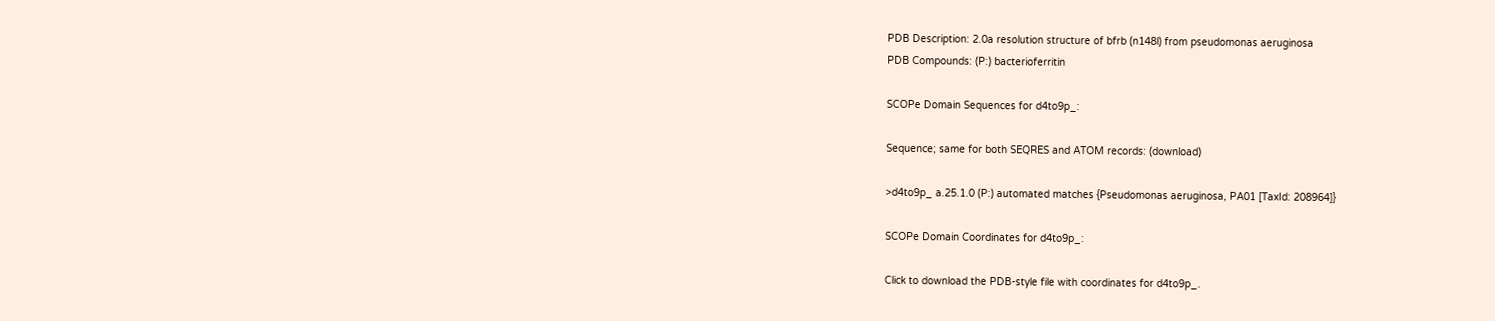PDB Description: 2.0a resolution structure of bfrb (n148l) from pseudomonas aeruginosa
PDB Compounds: (P:) bacterioferritin

SCOPe Domain Sequences for d4to9p_:

Sequence; same for both SEQRES and ATOM records: (download)

>d4to9p_ a.25.1.0 (P:) automated matches {Pseudomonas aeruginosa, PA01 [TaxId: 208964]}

SCOPe Domain Coordinates for d4to9p_:

Click to download the PDB-style file with coordinates for d4to9p_.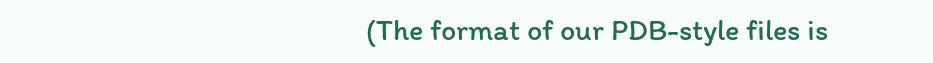(The format of our PDB-style files is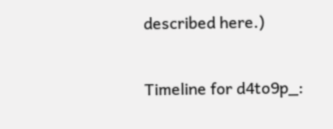described here.)

Timeline for d4to9p_: